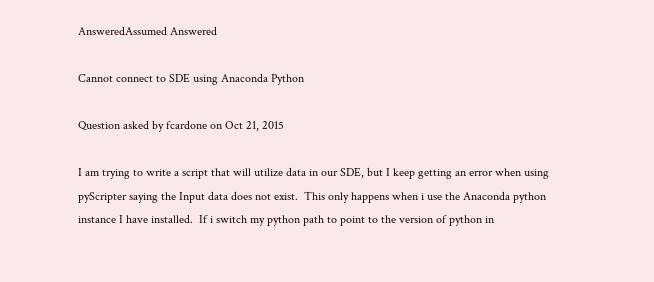AnsweredAssumed Answered

Cannot connect to SDE using Anaconda Python

Question asked by fcardone on Oct 21, 2015

I am trying to write a script that will utilize data in our SDE, but I keep getting an error when using pyScripter saying the Input data does not exist.  This only happens when i use the Anaconda python instance I have installed.  If i switch my python path to point to the version of python in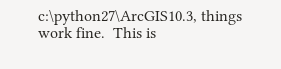c:\python27\ArcGIS10.3, things work fine.  This is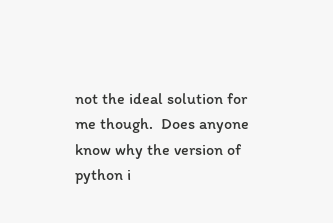not the ideal solution for me though.  Does anyone know why the version of python i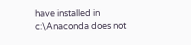have installed in c:\Anaconda does not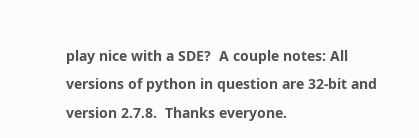play nice with a SDE?  A couple notes: All versions of python in question are 32-bit and version 2.7.8.  Thanks everyone.